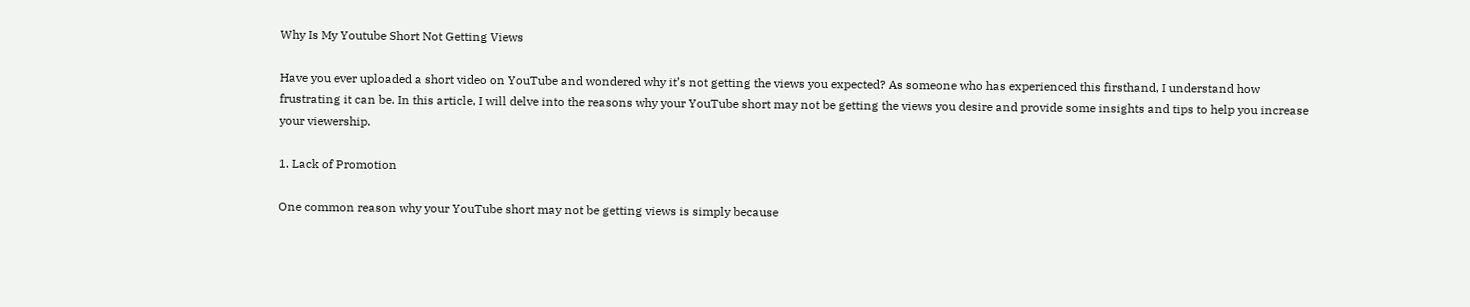Why Is My Youtube Short Not Getting Views

Have you ever uploaded a short video on YouTube and wondered why it’s not getting the views you expected? As someone who has experienced this firsthand, I understand how frustrating it can be. In this article, I will delve into the reasons why your YouTube short may not be getting the views you desire and provide some insights and tips to help you increase your viewership.

1. Lack of Promotion

One common reason why your YouTube short may not be getting views is simply because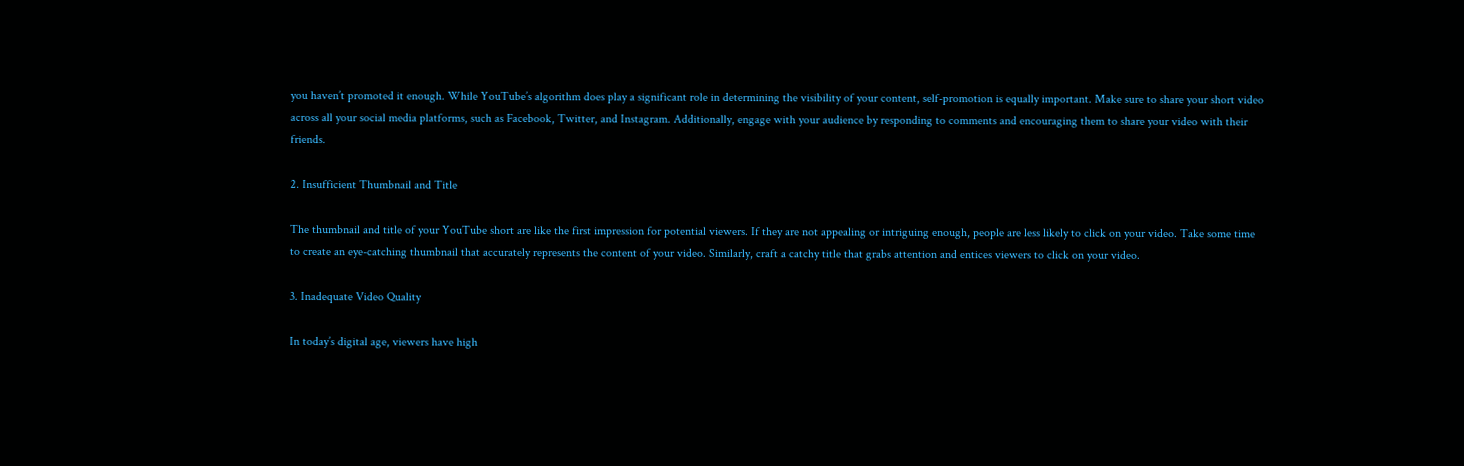you haven’t promoted it enough. While YouTube’s algorithm does play a significant role in determining the visibility of your content, self-promotion is equally important. Make sure to share your short video across all your social media platforms, such as Facebook, Twitter, and Instagram. Additionally, engage with your audience by responding to comments and encouraging them to share your video with their friends.

2. Insufficient Thumbnail and Title

The thumbnail and title of your YouTube short are like the first impression for potential viewers. If they are not appealing or intriguing enough, people are less likely to click on your video. Take some time to create an eye-catching thumbnail that accurately represents the content of your video. Similarly, craft a catchy title that grabs attention and entices viewers to click on your video.

3. Inadequate Video Quality

In today’s digital age, viewers have high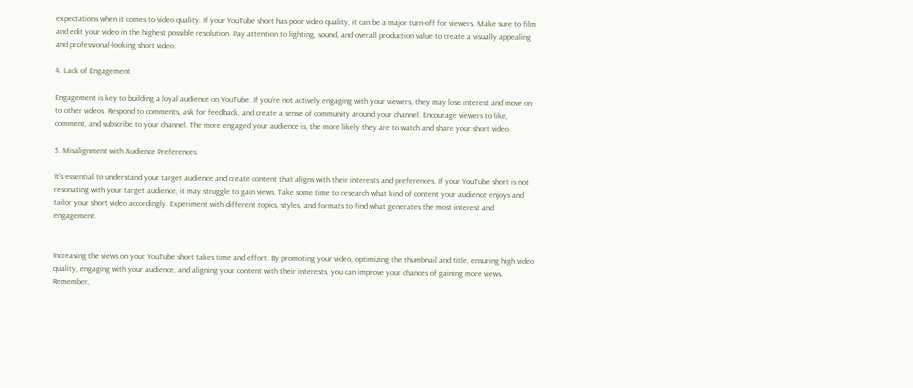expectations when it comes to video quality. If your YouTube short has poor video quality, it can be a major turn-off for viewers. Make sure to film and edit your video in the highest possible resolution. Pay attention to lighting, sound, and overall production value to create a visually appealing and professional-looking short video.

4. Lack of Engagement

Engagement is key to building a loyal audience on YouTube. If you’re not actively engaging with your viewers, they may lose interest and move on to other videos. Respond to comments, ask for feedback, and create a sense of community around your channel. Encourage viewers to like, comment, and subscribe to your channel. The more engaged your audience is, the more likely they are to watch and share your short video.

5. Misalignment with Audience Preferences

It’s essential to understand your target audience and create content that aligns with their interests and preferences. If your YouTube short is not resonating with your target audience, it may struggle to gain views. Take some time to research what kind of content your audience enjoys and tailor your short video accordingly. Experiment with different topics, styles, and formats to find what generates the most interest and engagement.


Increasing the views on your YouTube short takes time and effort. By promoting your video, optimizing the thumbnail and title, ensuring high video quality, engaging with your audience, and aligning your content with their interests, you can improve your chances of gaining more views. Remember,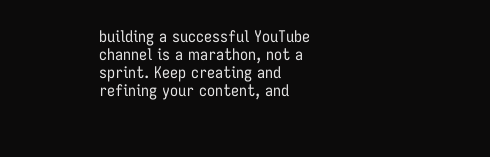building a successful YouTube channel is a marathon, not a sprint. Keep creating and refining your content, and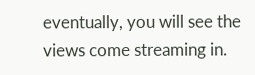eventually, you will see the views come streaming in.